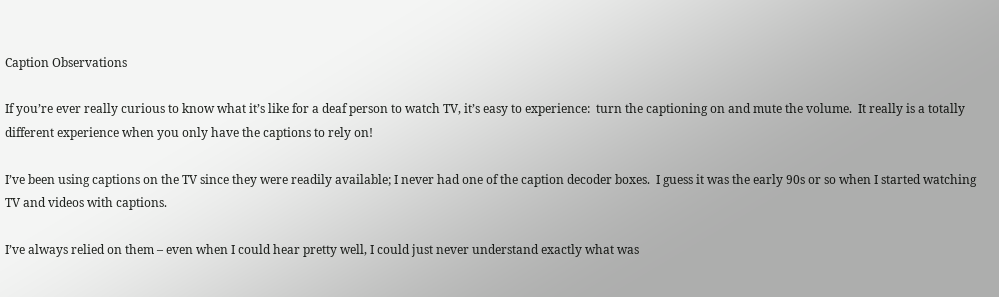Caption Observations

If you’re ever really curious to know what it’s like for a deaf person to watch TV, it’s easy to experience:  turn the captioning on and mute the volume.  It really is a totally different experience when you only have the captions to rely on!

I’ve been using captions on the TV since they were readily available; I never had one of the caption decoder boxes.  I guess it was the early 90s or so when I started watching TV and videos with captions.

I’ve always relied on them – even when I could hear pretty well, I could just never understand exactly what was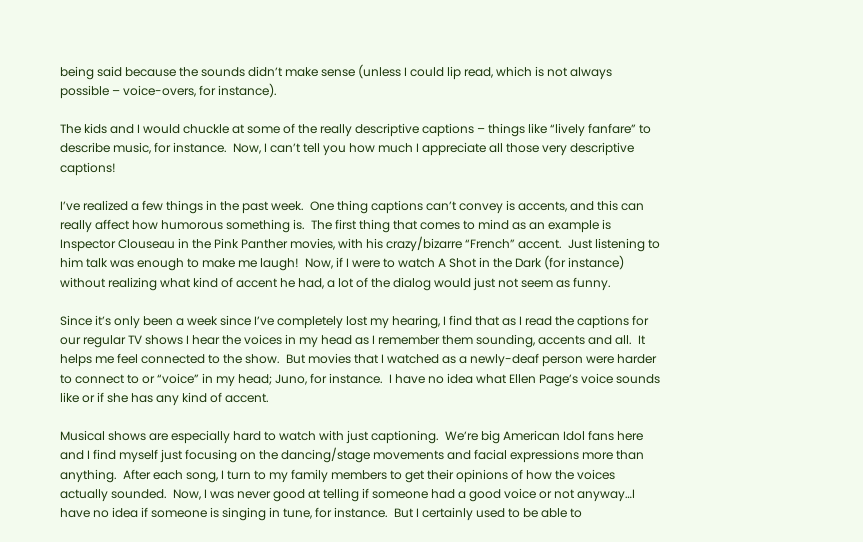being said because the sounds didn’t make sense (unless I could lip read, which is not always possible – voice-overs, for instance).

The kids and I would chuckle at some of the really descriptive captions – things like “lively fanfare” to describe music, for instance.  Now, I can’t tell you how much I appreciate all those very descriptive captions!

I’ve realized a few things in the past week.  One thing captions can’t convey is accents, and this can really affect how humorous something is.  The first thing that comes to mind as an example is Inspector Clouseau in the Pink Panther movies, with his crazy/bizarre “French” accent.  Just listening to him talk was enough to make me laugh!  Now, if I were to watch A Shot in the Dark (for instance) without realizing what kind of accent he had, a lot of the dialog would just not seem as funny.

Since it’s only been a week since I’ve completely lost my hearing, I find that as I read the captions for our regular TV shows I hear the voices in my head as I remember them sounding, accents and all.  It helps me feel connected to the show.  But movies that I watched as a newly-deaf person were harder to connect to or “voice” in my head; Juno, for instance.  I have no idea what Ellen Page’s voice sounds like or if she has any kind of accent.

Musical shows are especially hard to watch with just captioning.  We’re big American Idol fans here and I find myself just focusing on the dancing/stage movements and facial expressions more than anything.  After each song, I turn to my family members to get their opinions of how the voices actually sounded.  Now, I was never good at telling if someone had a good voice or not anyway…I have no idea if someone is singing in tune, for instance.  But I certainly used to be able to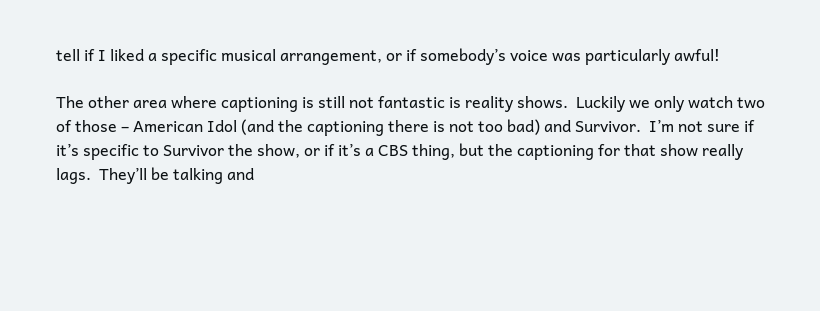tell if I liked a specific musical arrangement, or if somebody’s voice was particularly awful!

The other area where captioning is still not fantastic is reality shows.  Luckily we only watch two of those – American Idol (and the captioning there is not too bad) and Survivor.  I’m not sure if it’s specific to Survivor the show, or if it’s a CBS thing, but the captioning for that show really lags.  They’ll be talking and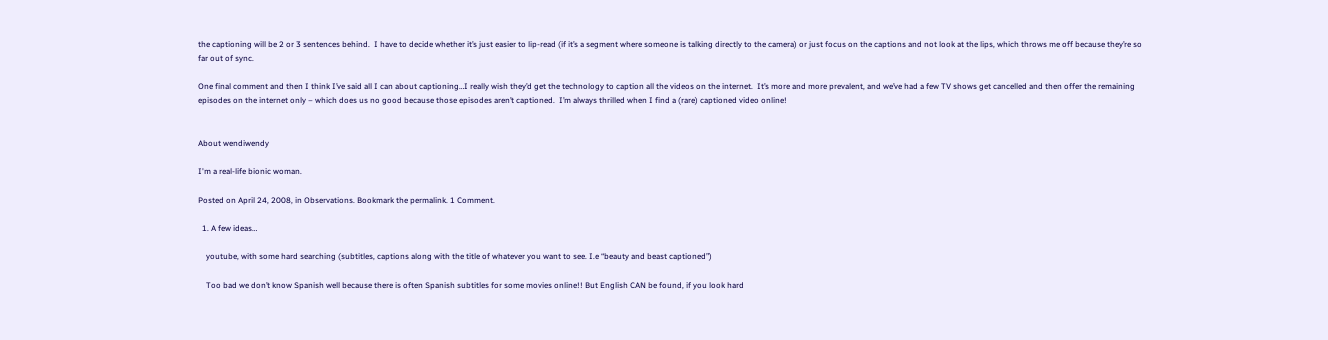the captioning will be 2 or 3 sentences behind.  I have to decide whether it’s just easier to lip-read (if it’s a segment where someone is talking directly to the camera) or just focus on the captions and not look at the lips, which throws me off because they’re so far out of sync.

One final comment and then I think I’ve said all I can about captioning…I really wish they’d get the technology to caption all the videos on the internet.  It’s more and more prevalent, and we’ve had a few TV shows get cancelled and then offer the remaining episodes on the internet only – which does us no good because those episodes aren’t captioned.  I’m always thrilled when I find a (rare) captioned video online!


About wendiwendy

I'm a real-life bionic woman.

Posted on April 24, 2008, in Observations. Bookmark the permalink. 1 Comment.

  1. A few ideas…

    youtube, with some hard searching (subtitles, captions along with the title of whatever you want to see. I.e “beauty and beast captioned”)

    Too bad we don’t know Spanish well because there is often Spanish subtitles for some movies online!! But English CAN be found, if you look hard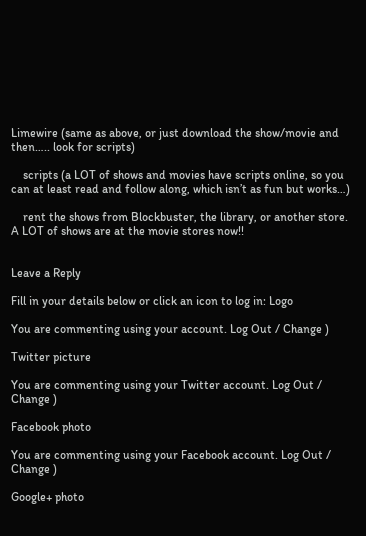Limewire (same as above, or just download the show/movie and then….. look for scripts)

    scripts (a LOT of shows and movies have scripts online, so you can at least read and follow along, which isn’t as fun but works…)

    rent the shows from Blockbuster, the library, or another store. A LOT of shows are at the movie stores now!!


Leave a Reply

Fill in your details below or click an icon to log in: Logo

You are commenting using your account. Log Out / Change )

Twitter picture

You are commenting using your Twitter account. Log Out / Change )

Facebook photo

You are commenting using your Facebook account. Log Out / Change )

Google+ photo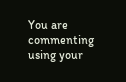You are commenting using your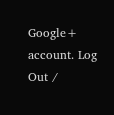Google+ account. Log Out /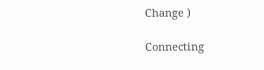Change )

Connecting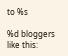to %s

%d bloggers like this: